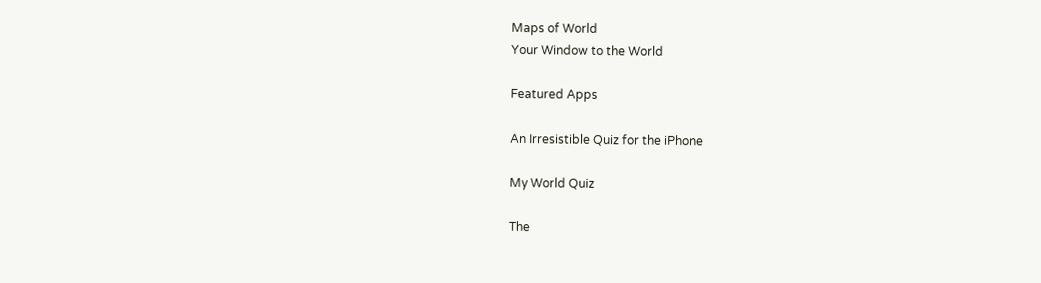Maps of World
Your Window to the World

Featured Apps

An Irresistible Quiz for the iPhone

My World Quiz

The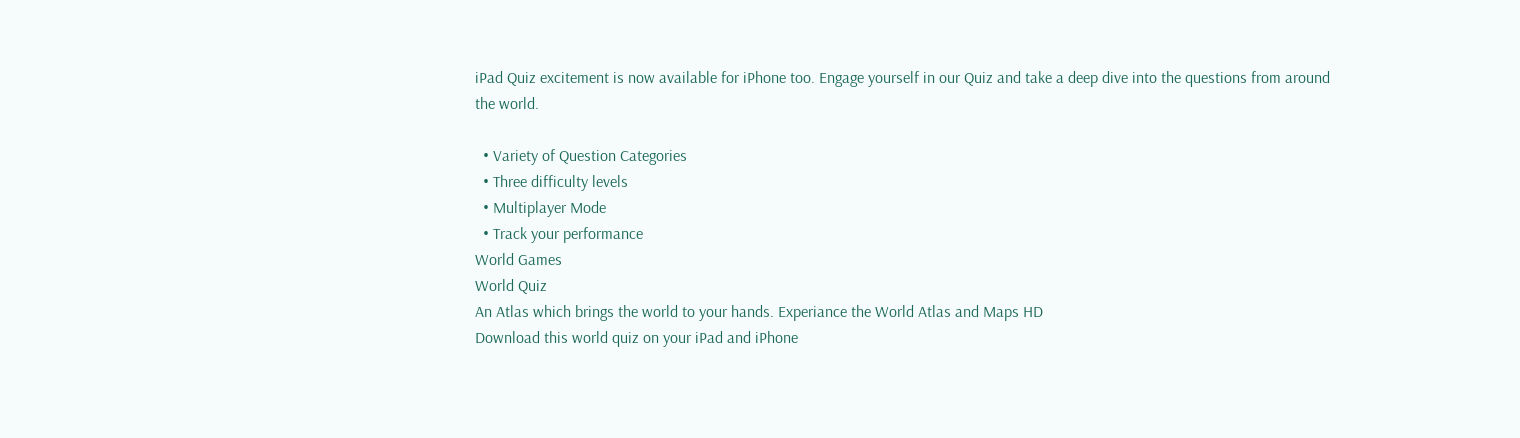iPad Quiz excitement is now available for iPhone too. Engage yourself in our Quiz and take a deep dive into the questions from around the world.

  • Variety of Question Categories
  • Three difficulty levels
  • Multiplayer Mode
  • Track your performance
World Games
World Quiz
An Atlas which brings the world to your hands. Experiance the World Atlas and Maps HD
Download this world quiz on your iPad and iPhone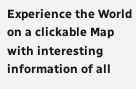Experience the World on a clickable Map with interesting information of all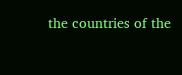the countries of the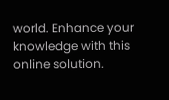world. Enhance your knowledge with this online solution.